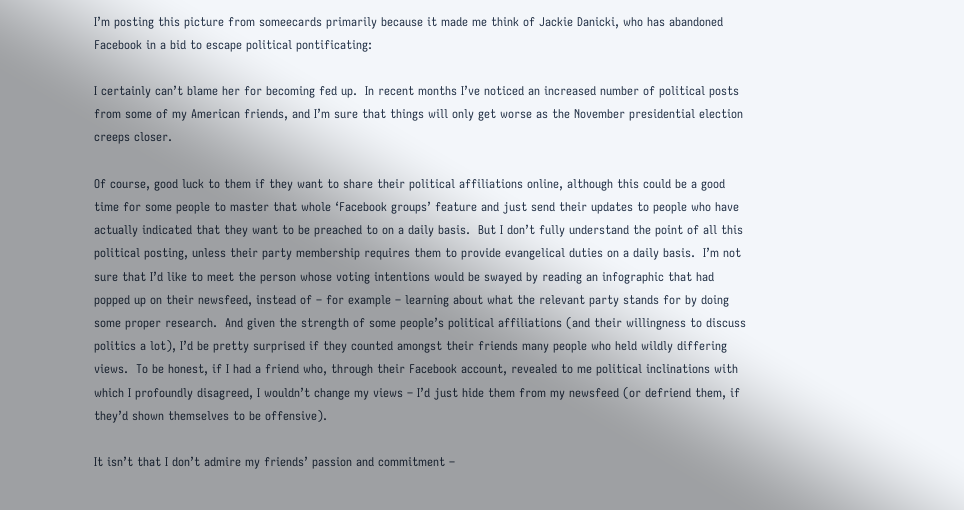I’m posting this picture from someecards primarily because it made me think of Jackie Danicki, who has abandoned Facebook in a bid to escape political pontificating:

I certainly can’t blame her for becoming fed up.  In recent months I’ve noticed an increased number of political posts from some of my American friends, and I’m sure that things will only get worse as the November presidential election creeps closer.

Of course, good luck to them if they want to share their political affiliations online, although this could be a good time for some people to master that whole ‘Facebook groups’ feature and just send their updates to people who have actually indicated that they want to be preached to on a daily basis.  But I don’t fully understand the point of all this political posting, unless their party membership requires them to provide evangelical duties on a daily basis.  I’m not sure that I’d like to meet the person whose voting intentions would be swayed by reading an infographic that had popped up on their newsfeed, instead of – for example – learning about what the relevant party stands for by doing some proper research.  And given the strength of some people’s political affiliations (and their willingness to discuss politics a lot), I’d be pretty surprised if they counted amongst their friends many people who held wildly differing views.  To be honest, if I had a friend who, through their Facebook account, revealed to me political inclinations with which I profoundly disagreed, I wouldn’t change my views – I’d just hide them from my newsfeed (or defriend them, if they’d shown themselves to be offensive).

It isn’t that I don’t admire my friends’ passion and commitment –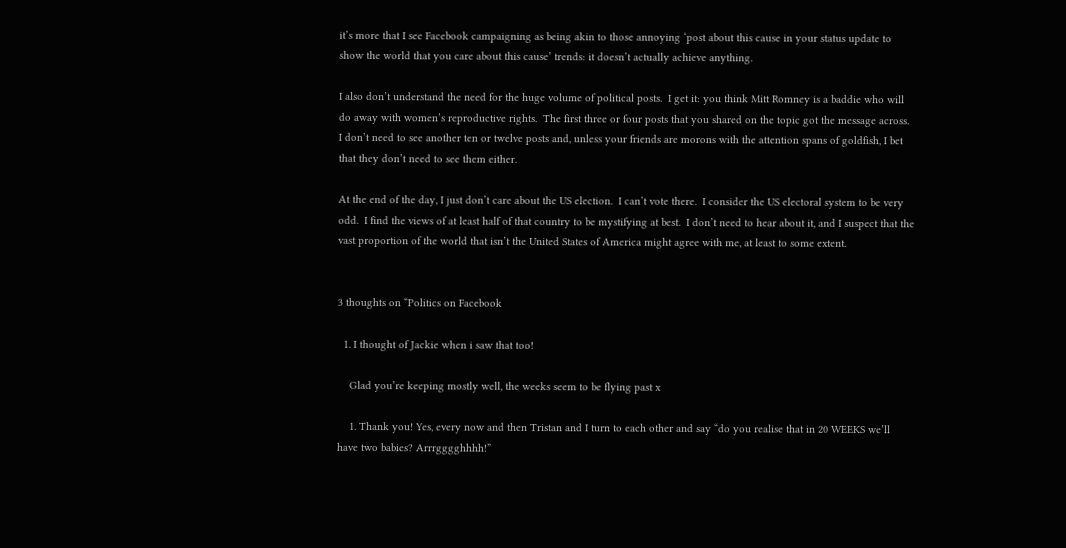it’s more that I see Facebook campaigning as being akin to those annoying ‘post about this cause in your status update to show the world that you care about this cause’ trends: it doesn’t actually achieve anything.

I also don’t understand the need for the huge volume of political posts.  I get it: you think Mitt Romney is a baddie who will do away with women’s reproductive rights.  The first three or four posts that you shared on the topic got the message across.  I don’t need to see another ten or twelve posts and, unless your friends are morons with the attention spans of goldfish, I bet that they don’t need to see them either.

At the end of the day, I just don’t care about the US election.  I can’t vote there.  I consider the US electoral system to be very odd.  I find the views of at least half of that country to be mystifying at best.  I don’t need to hear about it, and I suspect that the vast proportion of the world that isn’t the United States of America might agree with me, at least to some extent.


3 thoughts on “Politics on Facebook

  1. I thought of Jackie when i saw that too!

    Glad you’re keeping mostly well, the weeks seem to be flying past x

    1. Thank you! Yes, every now and then Tristan and I turn to each other and say “do you realise that in 20 WEEKS we’ll have two babies? Arrrgggghhhh!”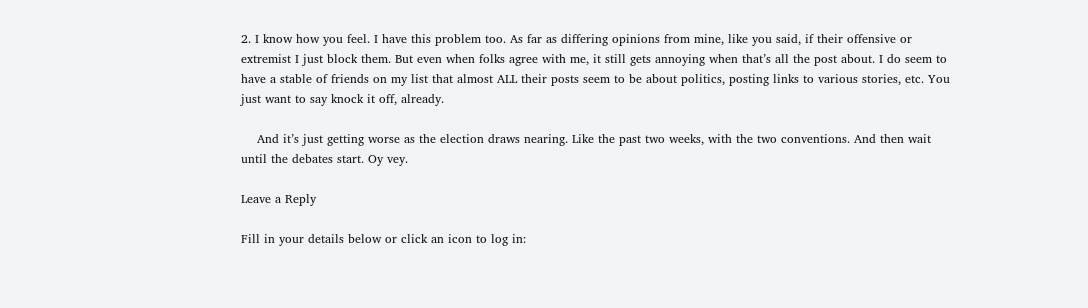2. I know how you feel. I have this problem too. As far as differing opinions from mine, like you said, if their offensive or extremist I just block them. But even when folks agree with me, it still gets annoying when that’s all the post about. I do seem to have a stable of friends on my list that almost ALL their posts seem to be about politics, posting links to various stories, etc. You just want to say knock it off, already.

    And it’s just getting worse as the election draws nearing. Like the past two weeks, with the two conventions. And then wait until the debates start. Oy vey.

Leave a Reply

Fill in your details below or click an icon to log in: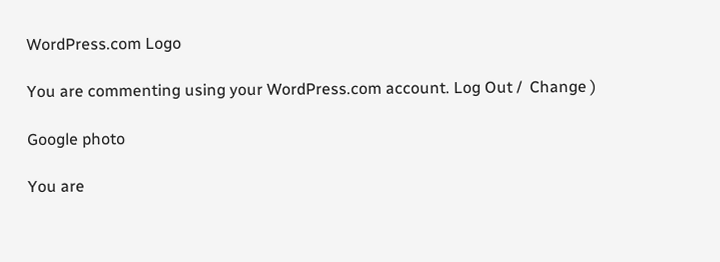WordPress.com Logo

You are commenting using your WordPress.com account. Log Out /  Change )

Google photo

You are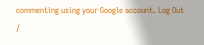commenting using your Google account. Log Out /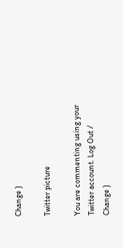Change )

Twitter picture

You are commenting using your Twitter account. Log Out /  Change )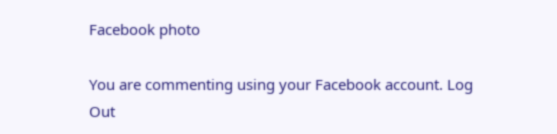Facebook photo

You are commenting using your Facebook account. Log Out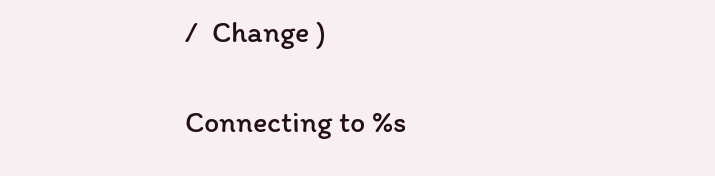/  Change )

Connecting to %s